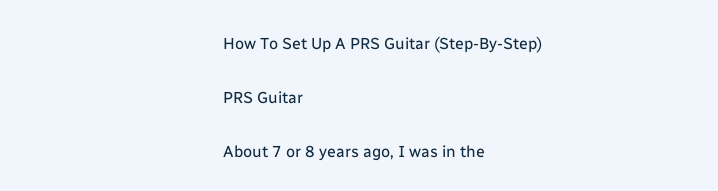How To Set Up A PRS Guitar (Step-By-Step)

PRS Guitar

About 7 or 8 years ago, I was in the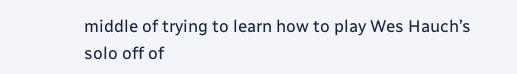middle of trying to learn how to play Wes Hauch’s solo off of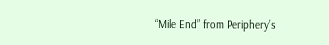“Mile End” from Periphery’s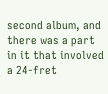second album, and there was a part in it that involved a 24-fret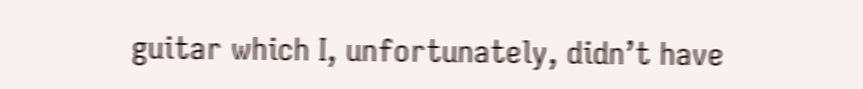guitar which I, unfortunately, didn’t have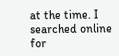at the time. I searched online for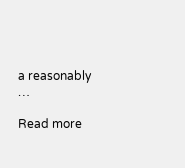a reasonably …

Read more